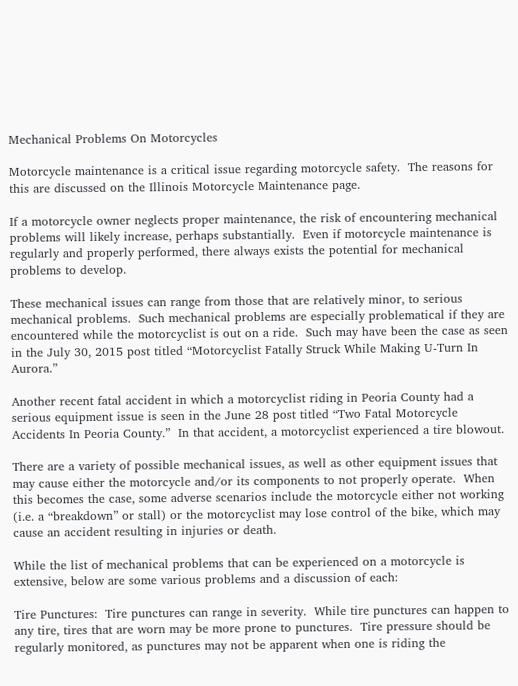Mechanical Problems On Motorcycles

Motorcycle maintenance is a critical issue regarding motorcycle safety.  The reasons for this are discussed on the Illinois Motorcycle Maintenance page.

If a motorcycle owner neglects proper maintenance, the risk of encountering mechanical problems will likely increase, perhaps substantially.  Even if motorcycle maintenance is regularly and properly performed, there always exists the potential for mechanical problems to develop.

These mechanical issues can range from those that are relatively minor, to serious mechanical problems.  Such mechanical problems are especially problematical if they are encountered while the motorcyclist is out on a ride.  Such may have been the case as seen in the July 30, 2015 post titled “Motorcyclist Fatally Struck While Making U-Turn In Aurora.”

Another recent fatal accident in which a motorcyclist riding in Peoria County had a serious equipment issue is seen in the June 28 post titled “Two Fatal Motorcycle Accidents In Peoria County.”  In that accident, a motorcyclist experienced a tire blowout.

There are a variety of possible mechanical issues, as well as other equipment issues that may cause either the motorcycle and/or its components to not properly operate.  When this becomes the case, some adverse scenarios include the motorcycle either not working (i.e. a “breakdown” or stall) or the motorcyclist may lose control of the bike, which may cause an accident resulting in injuries or death.

While the list of mechanical problems that can be experienced on a motorcycle is extensive, below are some various problems and a discussion of each:

Tire Punctures:  Tire punctures can range in severity.  While tire punctures can happen to any tire, tires that are worn may be more prone to punctures.  Tire pressure should be regularly monitored, as punctures may not be apparent when one is riding the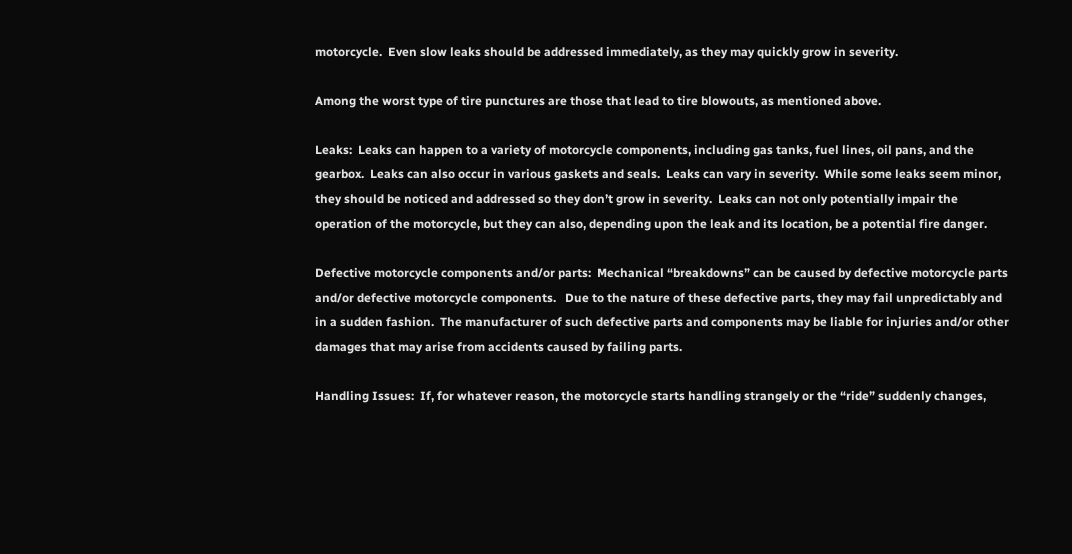motorcycle.  Even slow leaks should be addressed immediately, as they may quickly grow in severity.

Among the worst type of tire punctures are those that lead to tire blowouts, as mentioned above.

Leaks:  Leaks can happen to a variety of motorcycle components, including gas tanks, fuel lines, oil pans, and the gearbox.  Leaks can also occur in various gaskets and seals.  Leaks can vary in severity.  While some leaks seem minor, they should be noticed and addressed so they don’t grow in severity.  Leaks can not only potentially impair the operation of the motorcycle, but they can also, depending upon the leak and its location, be a potential fire danger.

Defective motorcycle components and/or parts:  Mechanical “breakdowns” can be caused by defective motorcycle parts and/or defective motorcycle components.   Due to the nature of these defective parts, they may fail unpredictably and in a sudden fashion.  The manufacturer of such defective parts and components may be liable for injuries and/or other damages that may arise from accidents caused by failing parts.

Handling Issues:  If, for whatever reason, the motorcycle starts handling strangely or the “ride” suddenly changes,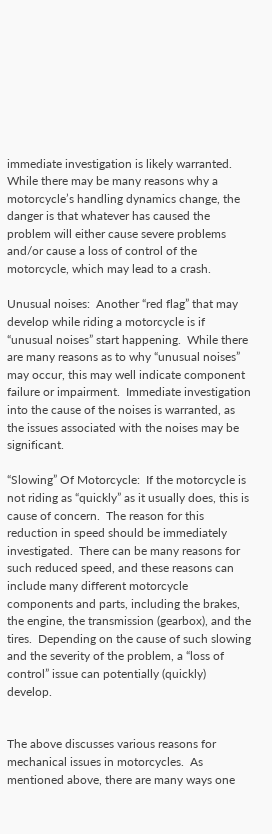immediate investigation is likely warranted.  While there may be many reasons why a motorcycle’s handling dynamics change, the danger is that whatever has caused the problem will either cause severe problems and/or cause a loss of control of the motorcycle, which may lead to a crash.

Unusual noises:  Another “red flag” that may develop while riding a motorcycle is if “unusual noises” start happening.  While there are many reasons as to why “unusual noises” may occur, this may well indicate component failure or impairment.  Immediate investigation into the cause of the noises is warranted, as the issues associated with the noises may be significant.

“Slowing” Of Motorcycle:  If the motorcycle is not riding as “quickly” as it usually does, this is cause of concern.  The reason for this reduction in speed should be immediately investigated.  There can be many reasons for such reduced speed, and these reasons can include many different motorcycle components and parts, including the brakes, the engine, the transmission (gearbox), and the tires.  Depending on the cause of such slowing and the severity of the problem, a “loss of control” issue can potentially (quickly) develop.


The above discusses various reasons for mechanical issues in motorcycles.  As mentioned above, there are many ways one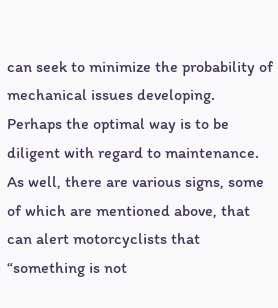can seek to minimize the probability of mechanical issues developing.  Perhaps the optimal way is to be diligent with regard to maintenance.  As well, there are various signs, some of which are mentioned above, that can alert motorcyclists that “something is not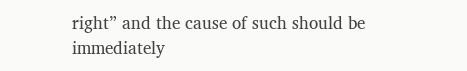right” and the cause of such should be immediately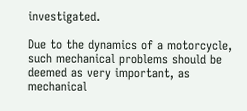investigated.

Due to the dynamics of a motorcycle, such mechanical problems should be deemed as very important, as mechanical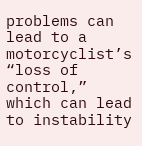problems can lead to a motorcyclist’s “loss of control,” which can lead to instability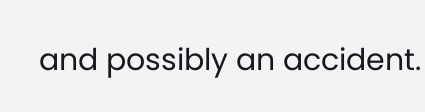and possibly an accident.